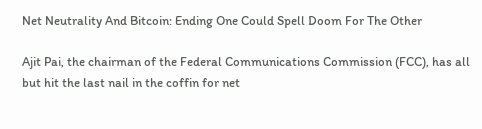Net Neutrality And Bitcoin: Ending One Could Spell Doom For The Other

Ajit Pai, the chairman of the Federal Communications Commission (FCC), has all but hit the last nail in the coffin for net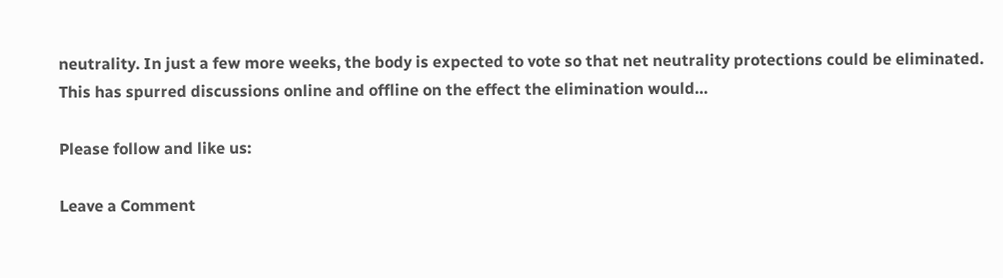neutrality. In just a few more weeks, the body is expected to vote so that net neutrality protections could be eliminated. This has spurred discussions online and offline on the effect the elimination would…

Please follow and like us:

Leave a Comment